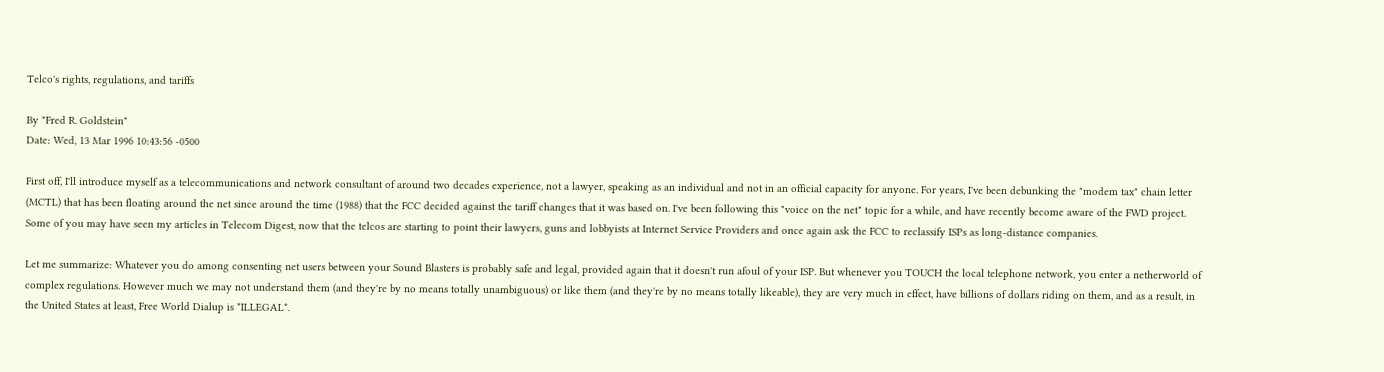Telco's rights, regulations, and tariffs

By "Fred R. Goldstein"
Date: Wed, 13 Mar 1996 10:43:56 -0500

First off, I'll introduce myself as a telecommunications and network consultant of around two decades experience, not a lawyer, speaking as an individual and not in an official capacity for anyone. For years, I've been debunking the "modem tax" chain letter (MCTL) that has been floating around the net since around the time (1988) that the FCC decided against the tariff changes that it was based on. I've been following this "voice on the net" topic for a while, and have recently become aware of the FWD project. Some of you may have seen my articles in Telecom Digest, now that the telcos are starting to point their lawyers, guns and lobbyists at Internet Service Providers and once again ask the FCC to reclassify ISPs as long-distance companies.

Let me summarize: Whatever you do among consenting net users between your Sound Blasters is probably safe and legal, provided again that it doesn't run afoul of your ISP. But whenever you TOUCH the local telephone network, you enter a netherworld of complex regulations. However much we may not understand them (and they're by no means totally unambiguous) or like them (and they're by no means totally likeable), they are very much in effect, have billions of dollars riding on them, and as a result, in the United States at least, Free World Dialup is *ILLEGAL*.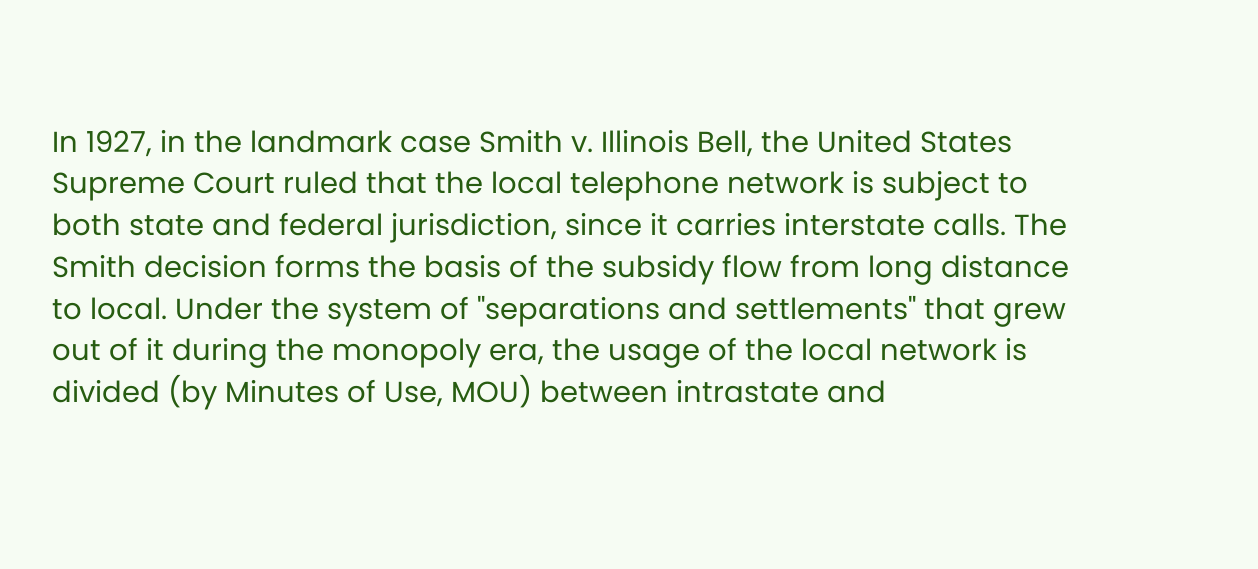In 1927, in the landmark case Smith v. Illinois Bell, the United States Supreme Court ruled that the local telephone network is subject to both state and federal jurisdiction, since it carries interstate calls. The Smith decision forms the basis of the subsidy flow from long distance to local. Under the system of "separations and settlements" that grew out of it during the monopoly era, the usage of the local network is divided (by Minutes of Use, MOU) between intrastate and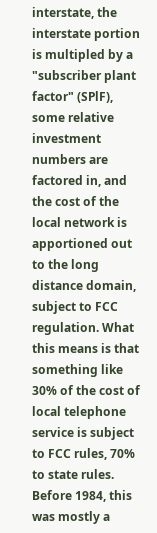interstate, the interstate portion is multipled by a "subscriber plant factor" (SPlF), some relative investment numbers are factored in, and the cost of the local network is apportioned out to the long distance domain, subject to FCC regulation. What this means is that something like 30% of the cost of local telephone service is subject to FCC rules, 70% to state rules. Before 1984, this was mostly a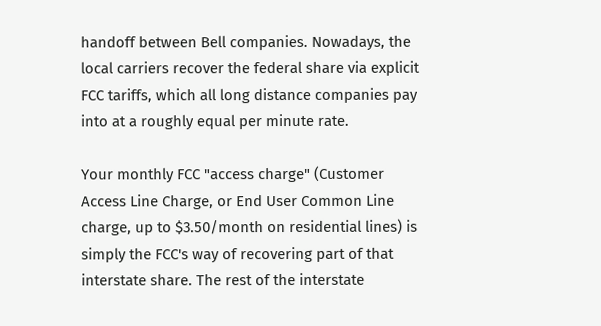handoff between Bell companies. Nowadays, the local carriers recover the federal share via explicit FCC tariffs, which all long distance companies pay into at a roughly equal per minute rate.

Your monthly FCC "access charge" (Customer Access Line Charge, or End User Common Line charge, up to $3.50/month on residential lines) is simply the FCC's way of recovering part of that interstate share. The rest of the interstate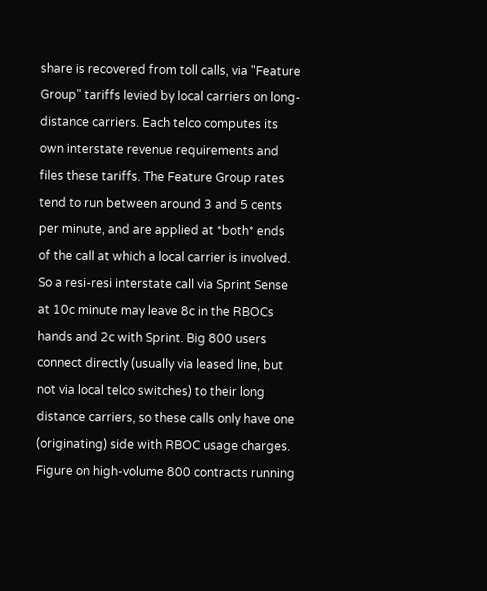share is recovered from toll calls, via "Feature Group" tariffs levied by local carriers on long-distance carriers. Each telco computes its own interstate revenue requirements and files these tariffs. The Feature Group rates tend to run between around 3 and 5 cents per minute, and are applied at *both* ends of the call at which a local carrier is involved. So a resi-resi interstate call via Sprint Sense at 10c minute may leave 8c in the RBOCs hands and 2c with Sprint. Big 800 users connect directly (usually via leased line, but not via local telco switches) to their long distance carriers, so these calls only have one (originating) side with RBOC usage charges. Figure on high-volume 800 contracts running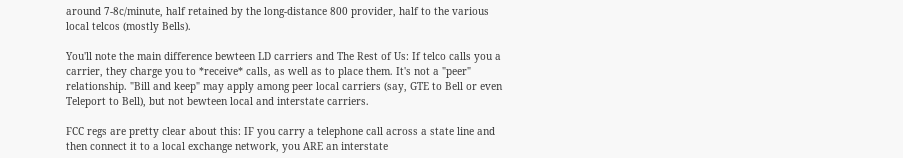around 7-8c/minute, half retained by the long-distance 800 provider, half to the various local telcos (mostly Bells).

You'll note the main difference bewteen LD carriers and The Rest of Us: If telco calls you a carrier, they charge you to *receive* calls, as well as to place them. It's not a "peer" relationship. "Bill and keep" may apply among peer local carriers (say, GTE to Bell or even Teleport to Bell), but not bewteen local and interstate carriers.

FCC regs are pretty clear about this: IF you carry a telephone call across a state line and then connect it to a local exchange network, you ARE an interstate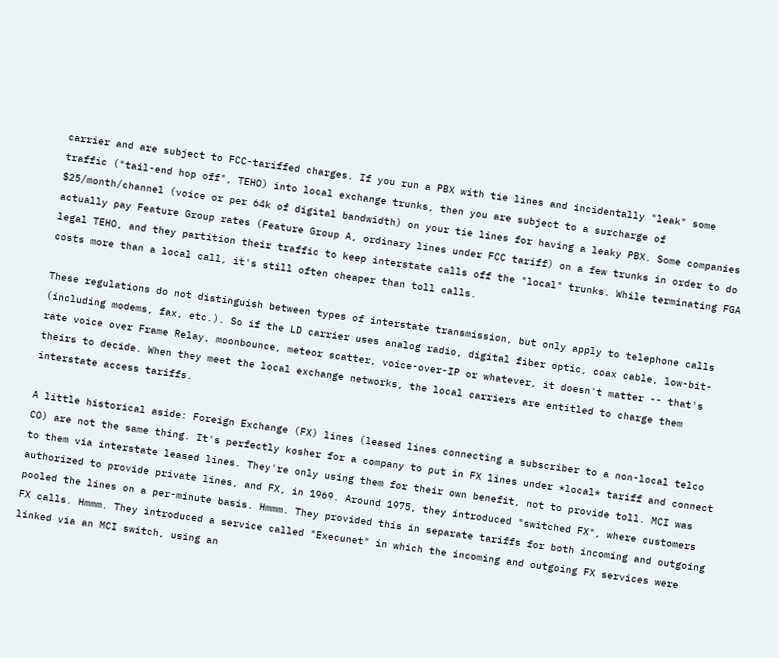carrier and are subject to FCC-tariffed charges. If you run a PBX with tie lines and incidentally "leak" some traffic ("tail-end hop off", TEHO) into local exchange trunks, then you are subject to a surcharge of $25/month/channel (voice or per 64k of digital bandwidth) on your tie lines for having a leaky PBX. Some companies actually pay Feature Group rates (Feature Group A, ordinary lines under FCC tariff) on a few trunks in order to do legal TEHO, and they partition their traffic to keep interstate calls off the "local" trunks. While terminating FGA costs more than a local call, it's still often cheaper than toll calls.

These regulations do not distinguish between types of interstate transmission, but only apply to telephone calls (including modems, fax, etc.). So if the LD carrier uses analog radio, digital fiber optic, coax cable, low-bit-rate voice over Frame Relay, moonbounce, meteor scatter, voice-over-IP or whatever, it doesn't matter -- that's theirs to decide. When they meet the local exchange networks, the local carriers are entitled to charge them interstate access tariffs.

A little historical aside: Foreign Exchange (FX) lines (leased lines connecting a subscriber to a non-local telco CO) are not the same thing. It's perfectly kosher for a company to put in FX lines under *local* tariff and connect to them via interstate leased lines. They're only using them for their own benefit, not to provide toll. MCI was authorized to provide private lines, and FX, in 1969. Around 1975, they introduced "switched FX", where customers pooled the lines on a per-minute basis. Hmmm. They provided this in separate tariffs for both incoming and outgoing FX calls. Hmmm. They introduced a service called "Execunet" in which the incoming and outgoing FX services were linked via an MCI switch, using an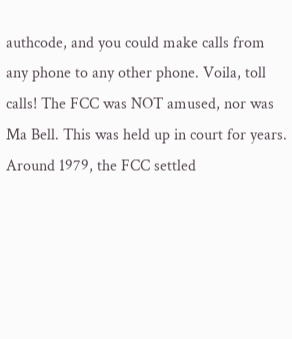authcode, and you could make calls from any phone to any other phone. Voila, toll calls! The FCC was NOT amused, nor was Ma Bell. This was held up in court for years. Around 1979, the FCC settled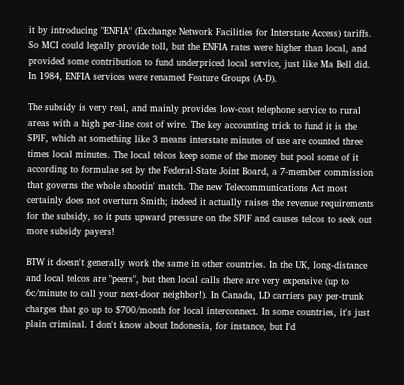it by introducing "ENFIA" (Exchange Network Facilities for Interstate Access) tariffs. So MCI could legally provide toll, but the ENFIA rates were higher than local, and provided some contribution to fund underpriced local service, just like Ma Bell did. In 1984, ENFIA services were renamed Feature Groups (A-D).

The subsidy is very real, and mainly provides low-cost telephone service to rural areas with a high per-line cost of wire. The key accounting trick to fund it is the SPlF, which at something like 3 means interstate minutes of use are counted three times local minutes. The local telcos keep some of the money but pool some of it according to formulae set by the Federal-State Joint Board, a 7-member commission that governs the whole shootin' match. The new Telecommunications Act most certainly does not overturn Smith; indeed it actually raises the revenue requirements for the subsidy, so it puts upward pressure on the SPlF and causes telcos to seek out more subsidy payers!

BTW it doesn't generally work the same in other countries. In the UK, long-distance and local telcos are "peers", but then local calls there are very expensive (up to 6c/minute to call your next-door neighbor!). In Canada, LD carriers pay per-trunk charges that go up to $700/month for local interconnect. In some countries, it's just plain criminal. I don't know about Indonesia, for instance, but I'd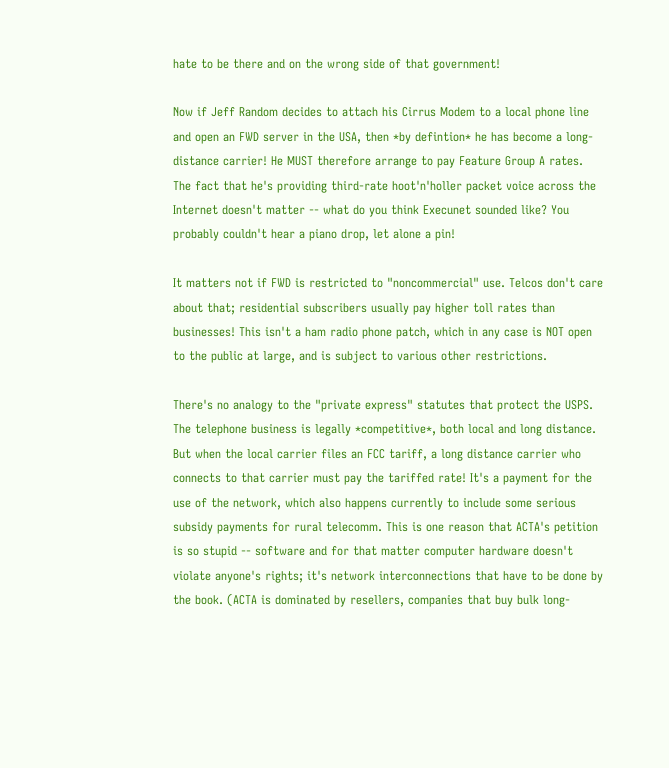hate to be there and on the wrong side of that government!

Now if Jeff Random decides to attach his Cirrus Modem to a local phone line and open an FWD server in the USA, then *by defintion* he has become a long-distance carrier! He MUST therefore arrange to pay Feature Group A rates. The fact that he's providing third-rate hoot'n'holler packet voice across the Internet doesn't matter -- what do you think Execunet sounded like? You probably couldn't hear a piano drop, let alone a pin!

It matters not if FWD is restricted to "noncommercial" use. Telcos don't care about that; residential subscribers usually pay higher toll rates than businesses! This isn't a ham radio phone patch, which in any case is NOT open to the public at large, and is subject to various other restrictions.

There's no analogy to the "private express" statutes that protect the USPS. The telephone business is legally *competitive*, both local and long distance. But when the local carrier files an FCC tariff, a long distance carrier who connects to that carrier must pay the tariffed rate! It's a payment for the use of the network, which also happens currently to include some serious subsidy payments for rural telecomm. This is one reason that ACTA's petition is so stupid -- software and for that matter computer hardware doesn't violate anyone's rights; it's network interconnections that have to be done by the book. (ACTA is dominated by resellers, companies that buy bulk long-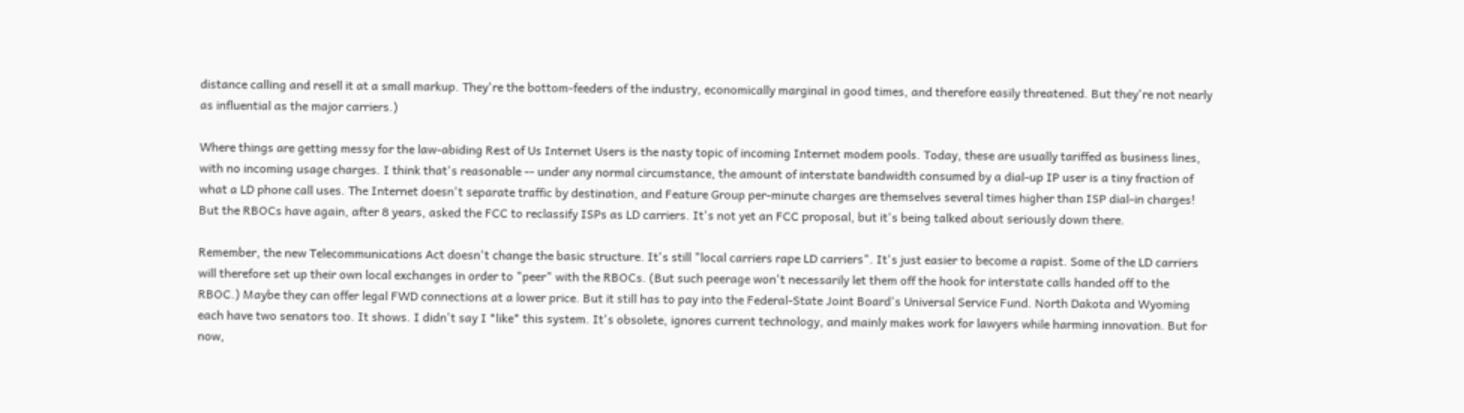distance calling and resell it at a small markup. They're the bottom-feeders of the industry, economically marginal in good times, and therefore easily threatened. But they're not nearly as influential as the major carriers.)

Where things are getting messy for the law-abiding Rest of Us Internet Users is the nasty topic of incoming Internet modem pools. Today, these are usually tariffed as business lines, with no incoming usage charges. I think that's reasonable -- under any normal circumstance, the amount of interstate bandwidth consumed by a dial-up IP user is a tiny fraction of what a LD phone call uses. The Internet doesn't separate traffic by destination, and Feature Group per-minute charges are themselves several times higher than ISP dial-in charges! But the RBOCs have again, after 8 years, asked the FCC to reclassify ISPs as LD carriers. It's not yet an FCC proposal, but it's being talked about seriously down there.

Remember, the new Telecommunications Act doesn't change the basic structure. It's still "local carriers rape LD carriers". It's just easier to become a rapist. Some of the LD carriers will therefore set up their own local exchanges in order to "peer" with the RBOCs. (But such peerage won't necessarily let them off the hook for interstate calls handed off to the RBOC.) Maybe they can offer legal FWD connections at a lower price. But it still has to pay into the Federal-State Joint Board's Universal Service Fund. North Dakota and Wyoming each have two senators too. It shows. I didn't say I *like* this system. It's obsolete, ignores current technology, and mainly makes work for lawyers while harming innovation. But for now,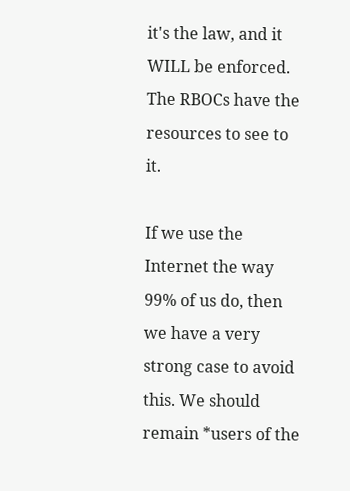it's the law, and it WILL be enforced. The RBOCs have the resources to see to it.

If we use the Internet the way 99% of us do, then we have a very strong case to avoid this. We should remain *users of the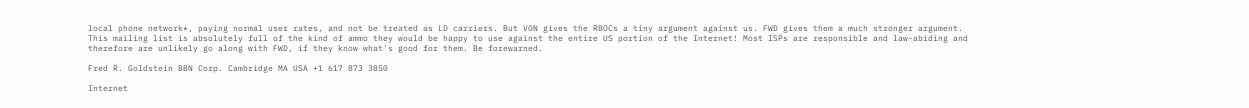local phone network*, paying normal user rates, and not be treated as LD carriers. But VON gives the RBOCs a tiny argument against us. FWD gives them a much stronger argument. This mailing list is absolutely full of the kind of ammo they would be happy to use against the entire US portion of the Internet! Most ISPs are responsible and law-abiding and therefore are unlikely go along with FWD, if they know what's good for them. Be forewarned.

Fred R. Goldstein BBN Corp. Cambridge MA USA +1 617 873 3850

Internet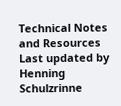Technical Notes and Resources
Last updated by Henning Schulzrinne